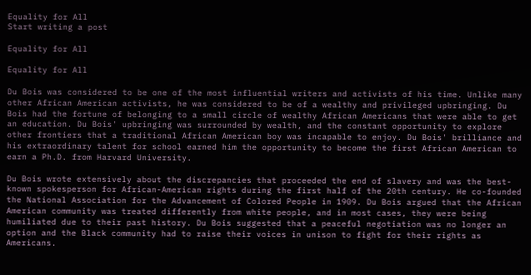Equality for All
Start writing a post

Equality for All

Equality for All

Du Bois was considered to be one of the most influential writers and activists of his time. Unlike many other African American activists, he was considered to be of a wealthy and privileged upbringing. Du Bois had the fortune of belonging to a small circle of wealthy African Americans that were able to get an education. Du Bois' upbringing was surrounded by wealth, and the constant opportunity to explore other frontiers that a traditional African American boy was incapable to enjoy. Du Bois' brilliance and his extraordinary talent for school earned him the opportunity to become the first African American to earn a Ph.D. from Harvard University.

Du Bois wrote extensively about the discrepancies that proceeded the end of slavery and was the best-known spokesperson for African-American rights during the first half of the 20th century. He co-founded the National Association for the Advancement of Colored People in 1909. Du Bois argued that the African American community was treated differently from white people, and in most cases, they were being humiliated due to their past history. Du Bois suggested that a peaceful negotiation was no longer an option and the Black community had to raise their voices in unison to fight for their rights as Americans.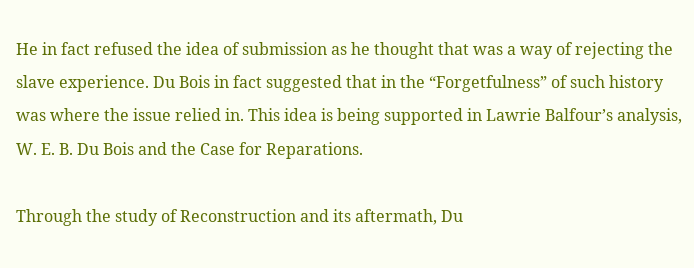He in fact refused the idea of submission as he thought that was a way of rejecting the slave experience. Du Bois in fact suggested that in the “Forgetfulness” of such history was where the issue relied in. This idea is being supported in Lawrie Balfour’s analysis, W. E. B. Du Bois and the Case for Reparations.

Through the study of Reconstruction and its aftermath, Du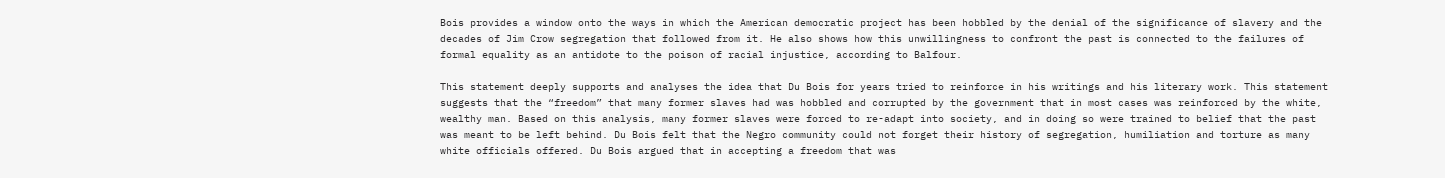Bois provides a window onto the ways in which the American democratic project has been hobbled by the denial of the significance of slavery and the decades of Jim Crow segregation that followed from it. He also shows how this unwillingness to confront the past is connected to the failures of formal equality as an antidote to the poison of racial injustice, according to Balfour.

This statement deeply supports and analyses the idea that Du Bois for years tried to reinforce in his writings and his literary work. This statement suggests that the “freedom” that many former slaves had was hobbled and corrupted by the government that in most cases was reinforced by the white, wealthy man. Based on this analysis, many former slaves were forced to re-adapt into society, and in doing so were trained to belief that the past was meant to be left behind. Du Bois felt that the Negro community could not forget their history of segregation, humiliation and torture as many white officials offered. Du Bois argued that in accepting a freedom that was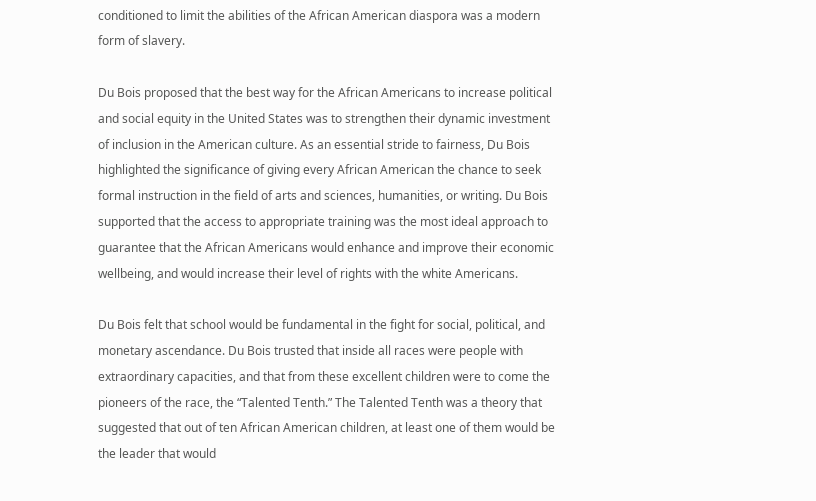conditioned to limit the abilities of the African American diaspora was a modern form of slavery.

Du Bois proposed that the best way for the African Americans to increase political and social equity in the United States was to strengthen their dynamic investment of inclusion in the American culture. As an essential stride to fairness, Du Bois highlighted the significance of giving every African American the chance to seek formal instruction in the field of arts and sciences, humanities, or writing. Du Bois supported that the access to appropriate training was the most ideal approach to guarantee that the African Americans would enhance and improve their economic wellbeing, and would increase their level of rights with the white Americans.

Du Bois felt that school would be fundamental in the fight for social, political, and monetary ascendance. Du Bois trusted that inside all races were people with extraordinary capacities, and that from these excellent children were to come the pioneers of the race, the “Talented Tenth.” The Talented Tenth was a theory that suggested that out of ten African American children, at least one of them would be the leader that would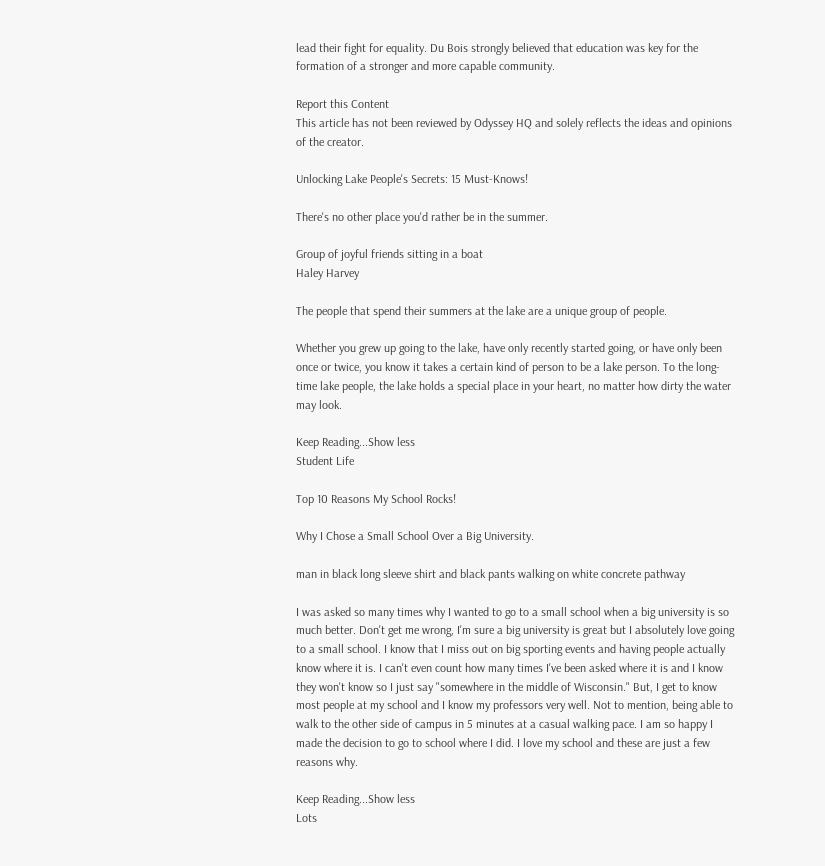lead their fight for equality. Du Bois strongly believed that education was key for the formation of a stronger and more capable community.

Report this Content
This article has not been reviewed by Odyssey HQ and solely reflects the ideas and opinions of the creator.

Unlocking Lake People's Secrets: 15 Must-Knows!

There's no other place you'd rather be in the summer.

Group of joyful friends sitting in a boat
Haley Harvey

The people that spend their summers at the lake are a unique group of people.

Whether you grew up going to the lake, have only recently started going, or have only been once or twice, you know it takes a certain kind of person to be a lake person. To the long-time lake people, the lake holds a special place in your heart, no matter how dirty the water may look.

Keep Reading...Show less
Student Life

Top 10 Reasons My School Rocks!

Why I Chose a Small School Over a Big University.

man in black long sleeve shirt and black pants walking on white concrete pathway

I was asked so many times why I wanted to go to a small school when a big university is so much better. Don't get me wrong, I'm sure a big university is great but I absolutely love going to a small school. I know that I miss out on big sporting events and having people actually know where it is. I can't even count how many times I've been asked where it is and I know they won't know so I just say "somewhere in the middle of Wisconsin." But, I get to know most people at my school and I know my professors very well. Not to mention, being able to walk to the other side of campus in 5 minutes at a casual walking pace. I am so happy I made the decision to go to school where I did. I love my school and these are just a few reasons why.

Keep Reading...Show less
Lots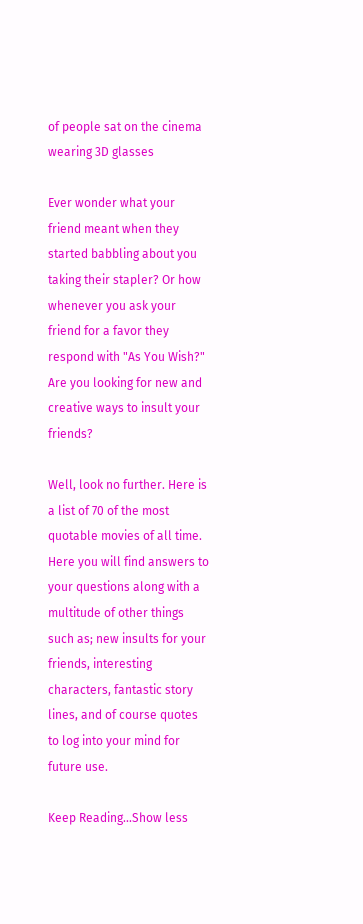of people sat on the cinema wearing 3D glasses

Ever wonder what your friend meant when they started babbling about you taking their stapler? Or how whenever you ask your friend for a favor they respond with "As You Wish?" Are you looking for new and creative ways to insult your friends?

Well, look no further. Here is a list of 70 of the most quotable movies of all time. Here you will find answers to your questions along with a multitude of other things such as; new insults for your friends, interesting characters, fantastic story lines, and of course quotes to log into your mind for future use.

Keep Reading...Show less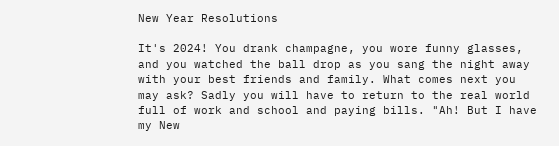New Year Resolutions

It's 2024! You drank champagne, you wore funny glasses, and you watched the ball drop as you sang the night away with your best friends and family. What comes next you may ask? Sadly you will have to return to the real world full of work and school and paying bills. "Ah! But I have my New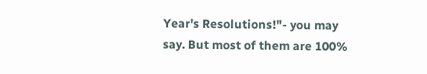Year's Resolutions!"- you may say. But most of them are 100%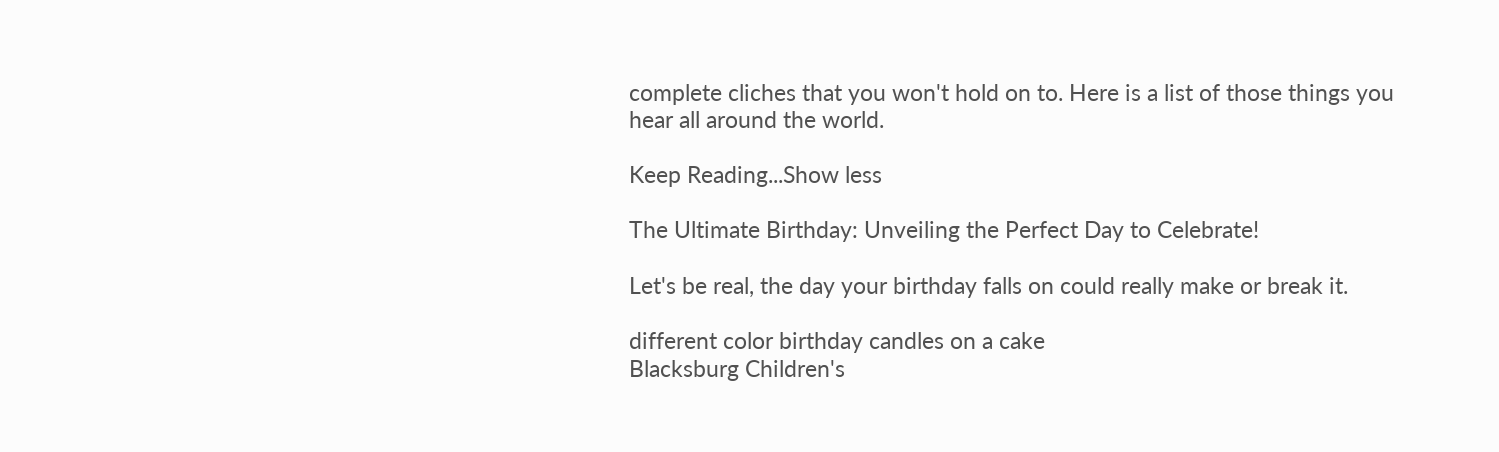complete cliches that you won't hold on to. Here is a list of those things you hear all around the world.

Keep Reading...Show less

The Ultimate Birthday: Unveiling the Perfect Day to Celebrate!

Let's be real, the day your birthday falls on could really make or break it.

different color birthday candles on a cake
Blacksburg Children's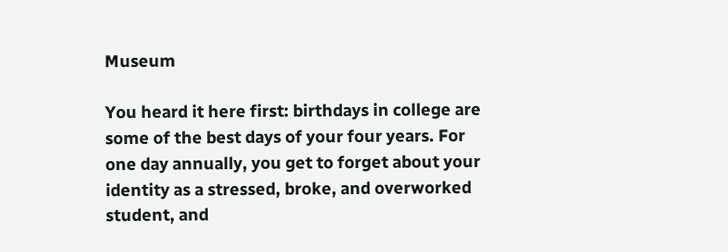Museum

You heard it here first: birthdays in college are some of the best days of your four years. For one day annually, you get to forget about your identity as a stressed, broke, and overworked student, and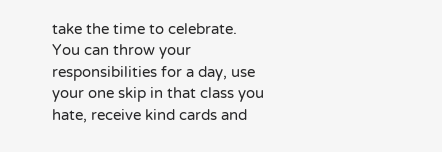take the time to celebrate. You can throw your responsibilities for a day, use your one skip in that class you hate, receive kind cards and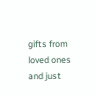gifts from loved ones and just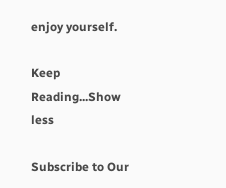enjoy yourself.

Keep Reading...Show less

Subscribe to Our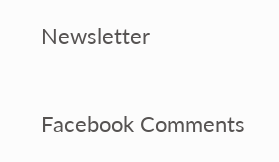Newsletter

Facebook Comments